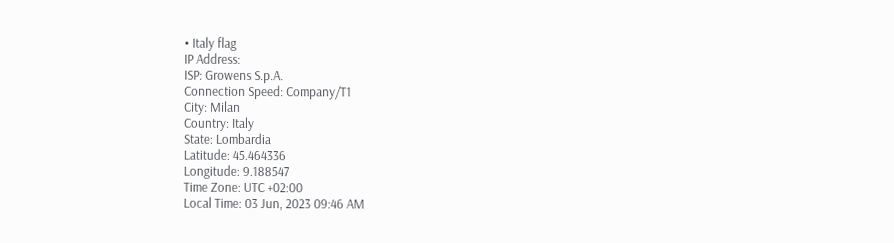• Italy flag
IP Address:
ISP: Growens S.p.A.
Connection Speed: Company/T1
City: Milan
Country: Italy
State: Lombardia
Latitude: 45.464336
Longitude: 9.188547
Time Zone: UTC +02:00
Local Time: 03 Jun, 2023 09:46 AM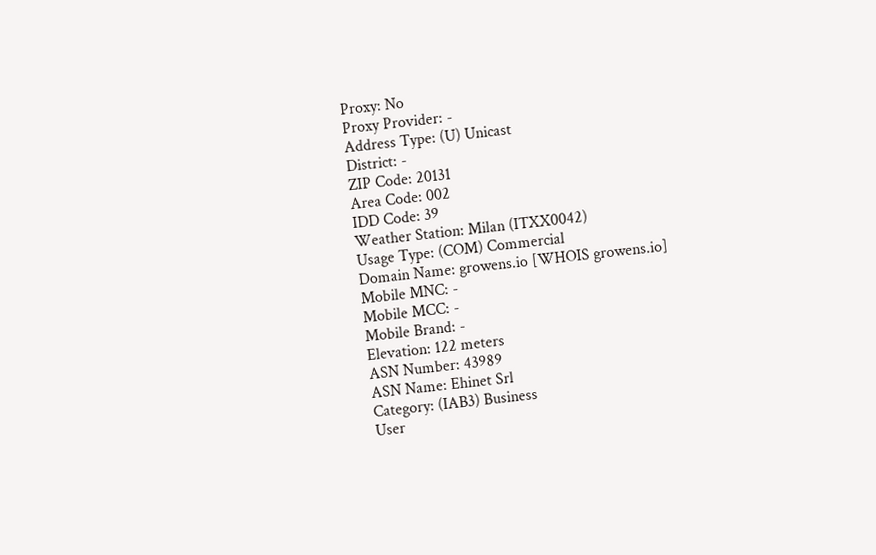Proxy: No
Proxy Provider: -
Address Type: (U) Unicast
District: -
ZIP Code: 20131
Area Code: 002
IDD Code: 39
Weather Station: Milan (ITXX0042)
Usage Type: (COM) Commercial
Domain Name: growens.io [WHOIS growens.io]
Mobile MNC: -
Mobile MCC: -
Mobile Brand: -
Elevation: 122 meters
ASN Number: 43989
ASN Name: Ehinet Srl
Category: (IAB3) Business
User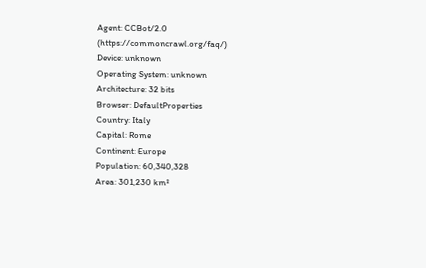Agent: CCBot/2.0 (https://commoncrawl.org/faq/)
Device: unknown
Operating System: unknown
Architecture: 32 bits
Browser: DefaultProperties
Country: Italy
Capital: Rome
Continent: Europe
Population: 60,340,328
Area: 301,230 km²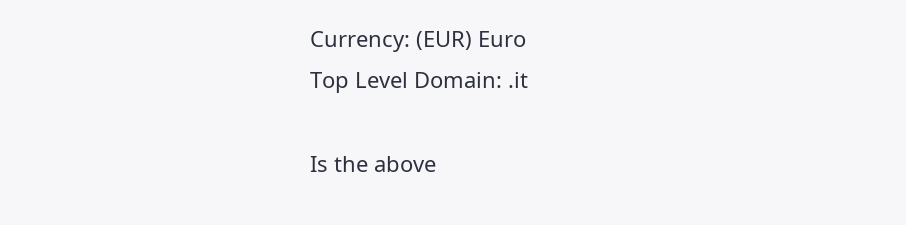Currency: (EUR) Euro
Top Level Domain: .it

Is the above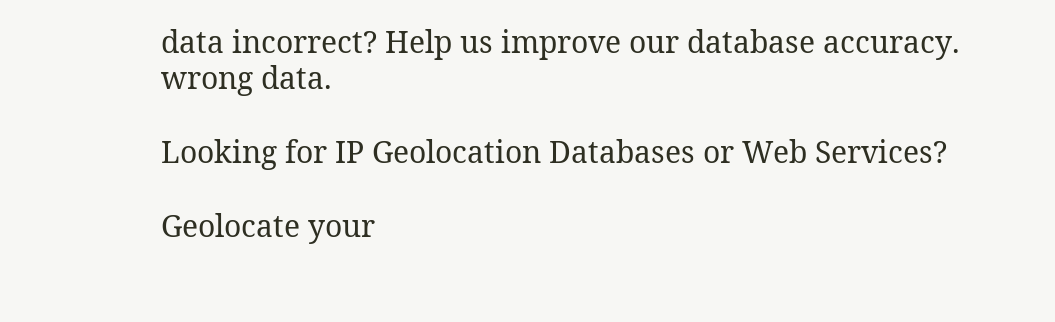data incorrect? Help us improve our database accuracy. wrong data.

Looking for IP Geolocation Databases or Web Services?

Geolocate your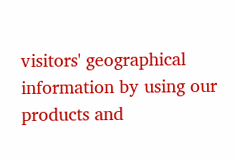visitors' geographical information by using our products and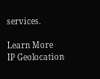services.

Learn More
IP Geolocation